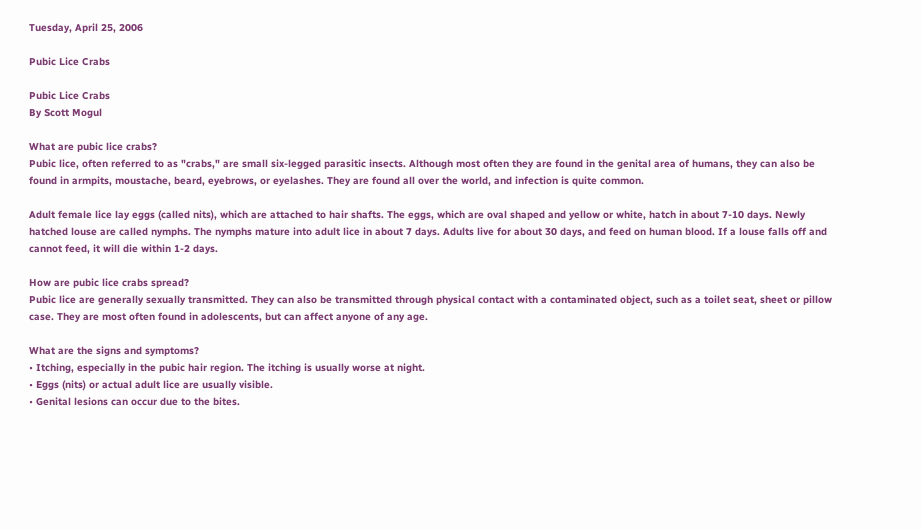Tuesday, April 25, 2006

Pubic Lice Crabs

Pubic Lice Crabs
By Scott Mogul

What are pubic lice crabs?
Pubic lice, often referred to as "crabs," are small six-legged parasitic insects. Although most often they are found in the genital area of humans, they can also be found in armpits, moustache, beard, eyebrows, or eyelashes. They are found all over the world, and infection is quite common.

Adult female lice lay eggs (called nits), which are attached to hair shafts. The eggs, which are oval shaped and yellow or white, hatch in about 7-10 days. Newly hatched louse are called nymphs. The nymphs mature into adult lice in about 7 days. Adults live for about 30 days, and feed on human blood. If a louse falls off and cannot feed, it will die within 1-2 days.

How are pubic lice crabs spread?
Pubic lice are generally sexually transmitted. They can also be transmitted through physical contact with a contaminated object, such as a toilet seat, sheet or pillow case. They are most often found in adolescents, but can affect anyone of any age.

What are the signs and symptoms?
• Itching, especially in the pubic hair region. The itching is usually worse at night.
• Eggs (nits) or actual adult lice are usually visible.
• Genital lesions can occur due to the bites.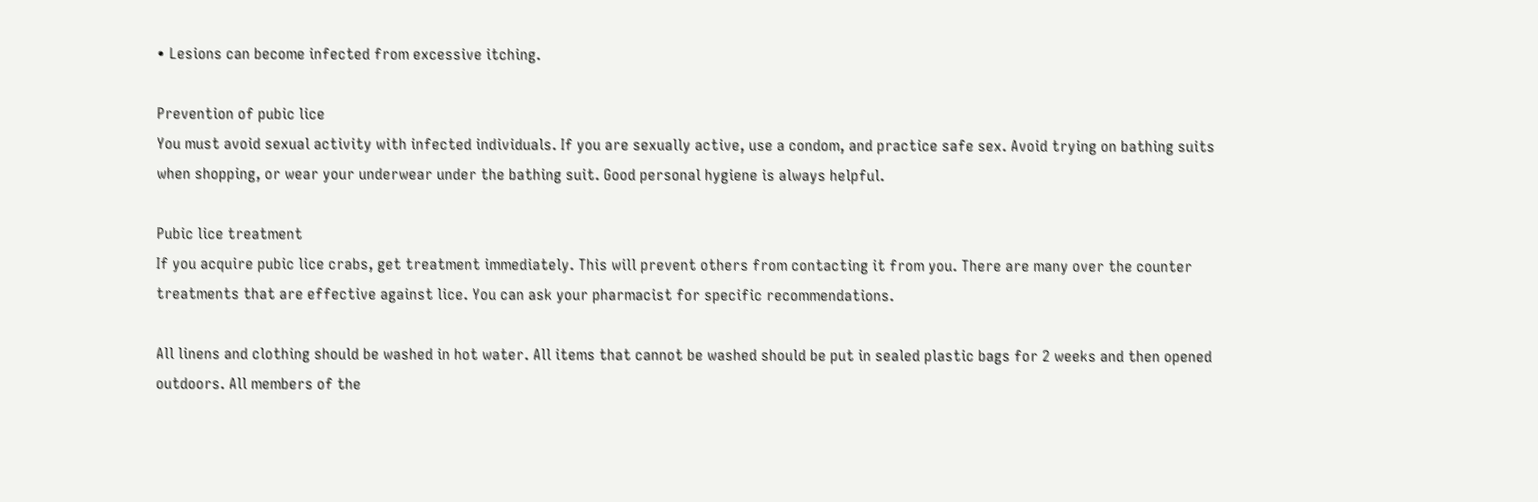• Lesions can become infected from excessive itching.

Prevention of pubic lice
You must avoid sexual activity with infected individuals. If you are sexually active, use a condom, and practice safe sex. Avoid trying on bathing suits when shopping, or wear your underwear under the bathing suit. Good personal hygiene is always helpful.

Pubic lice treatment
If you acquire pubic lice crabs, get treatment immediately. This will prevent others from contacting it from you. There are many over the counter treatments that are effective against lice. You can ask your pharmacist for specific recommendations.

All linens and clothing should be washed in hot water. All items that cannot be washed should be put in sealed plastic bags for 2 weeks and then opened outdoors. All members of the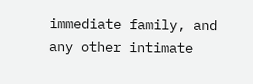immediate family, and any other intimate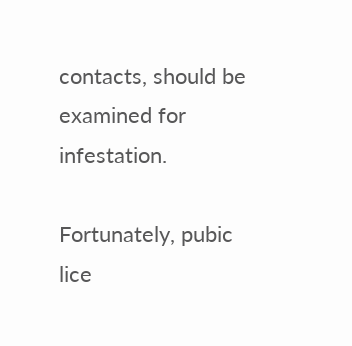contacts, should be examined for infestation.

Fortunately, pubic lice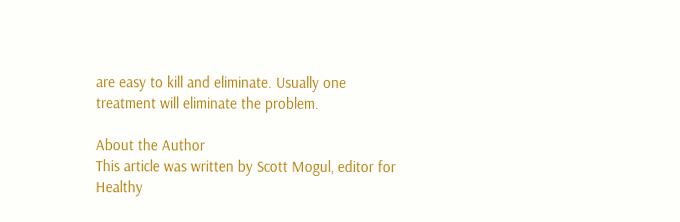are easy to kill and eliminate. Usually one treatment will eliminate the problem.

About the Author
This article was written by Scott Mogul, editor for
Healthy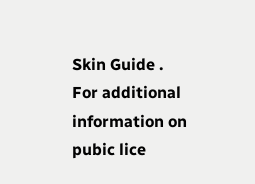Skin Guide . For additional information on pubic lice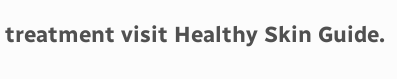treatment visit Healthy Skin Guide.